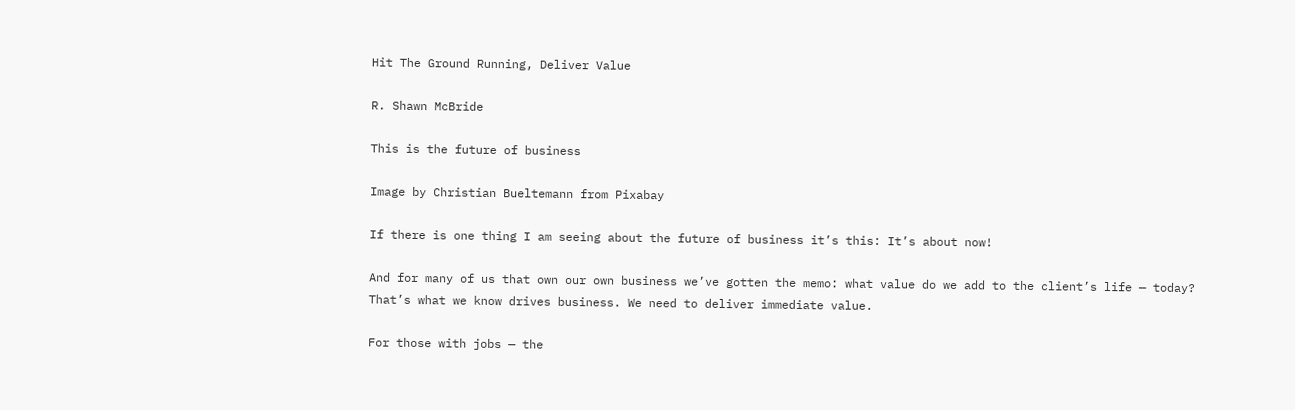Hit The Ground Running, Deliver Value

R. Shawn McBride

This is the future of business

Image by Christian Bueltemann from Pixabay

If there is one thing I am seeing about the future of business it’s this: It’s about now!

And for many of us that own our own business we’ve gotten the memo: what value do we add to the client’s life — today? That’s what we know drives business. We need to deliver immediate value.

For those with jobs — the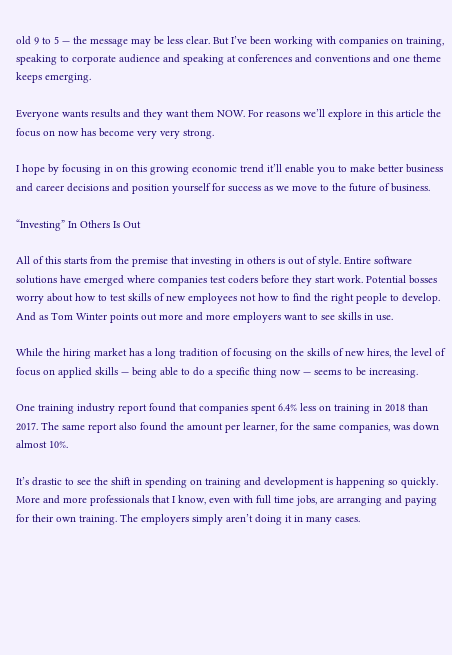old 9 to 5 — the message may be less clear. But I’ve been working with companies on training, speaking to corporate audience and speaking at conferences and conventions and one theme keeps emerging.

Everyone wants results and they want them NOW. For reasons we’ll explore in this article the focus on now has become very very strong.

I hope by focusing in on this growing economic trend it’ll enable you to make better business and career decisions and position yourself for success as we move to the future of business.

“Investing” In Others Is Out

All of this starts from the premise that investing in others is out of style. Entire software solutions have emerged where companies test coders before they start work. Potential bosses worry about how to test skills of new employees not how to find the right people to develop. And as Tom Winter points out more and more employers want to see skills in use.

While the hiring market has a long tradition of focusing on the skills of new hires, the level of focus on applied skills — being able to do a specific thing now — seems to be increasing.

One training industry report found that companies spent 6.4% less on training in 2018 than 2017. The same report also found the amount per learner, for the same companies, was down almost 10%.

It’s drastic to see the shift in spending on training and development is happening so quickly. More and more professionals that I know, even with full time jobs, are arranging and paying for their own training. The employers simply aren’t doing it in many cases.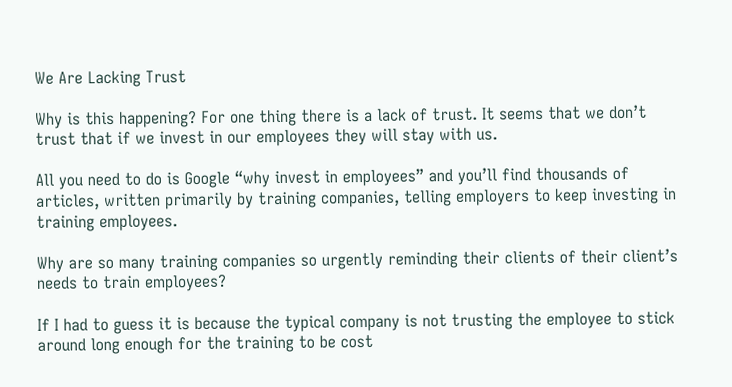We Are Lacking Trust

Why is this happening? For one thing there is a lack of trust. It seems that we don’t trust that if we invest in our employees they will stay with us.

All you need to do is Google “why invest in employees” and you’ll find thousands of articles, written primarily by training companies, telling employers to keep investing in training employees.

Why are so many training companies so urgently reminding their clients of their client’s needs to train employees?

If I had to guess it is because the typical company is not trusting the employee to stick around long enough for the training to be cost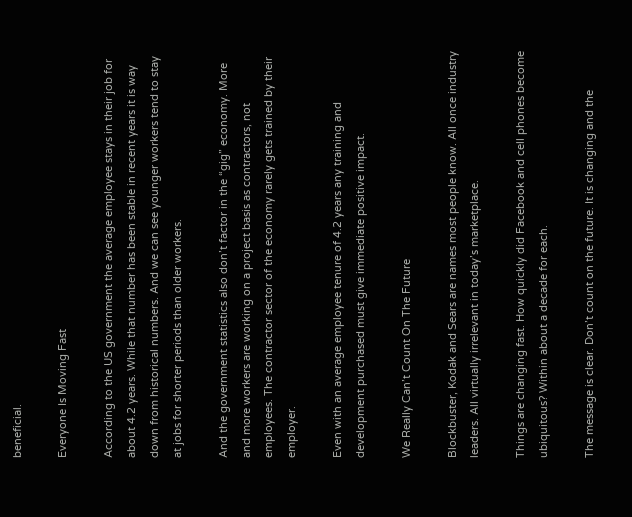beneficial.

Everyone Is Moving Fast

According to the US government the average employee stays in their job for about 4.2 years. While that number has been stable in recent years it is way down from historical numbers. And we can see younger workers tend to stay at jobs for shorter periods than older workers.

And the government statistics also don’t factor in the “gig” economy. More and more workers are working on a project basis as contractors, not employees. The contractor sector of the economy rarely gets trained by their employer.

Even with an average employee tenure of 4.2 years any training and development purchased must give immediate positive impact.

We Really Can’t Count On The Future

Blockbuster, Kodak and Sears are names most people know. All once industry leaders. All virtually irrelevant in today’s marketplace.

Things are changing fast. How quickly did Facebook and cell phones become ubiquitous? Within about a decade for each.

The message is clear. Don’t count on the future. It is changing and the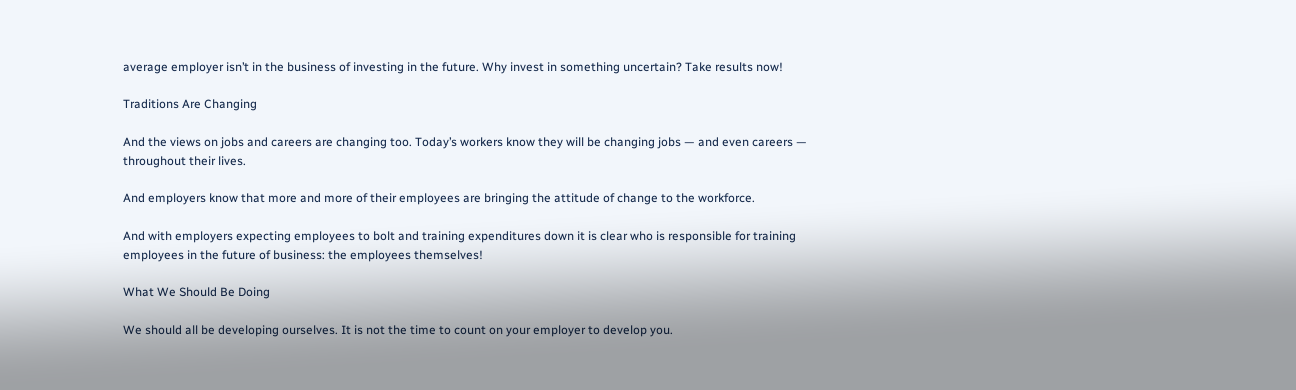average employer isn’t in the business of investing in the future. Why invest in something uncertain? Take results now!

Traditions Are Changing

And the views on jobs and careers are changing too. Today’s workers know they will be changing jobs — and even careers — throughout their lives.

And employers know that more and more of their employees are bringing the attitude of change to the workforce.

And with employers expecting employees to bolt and training expenditures down it is clear who is responsible for training employees in the future of business: the employees themselves!

What We Should Be Doing

We should all be developing ourselves. It is not the time to count on your employer to develop you.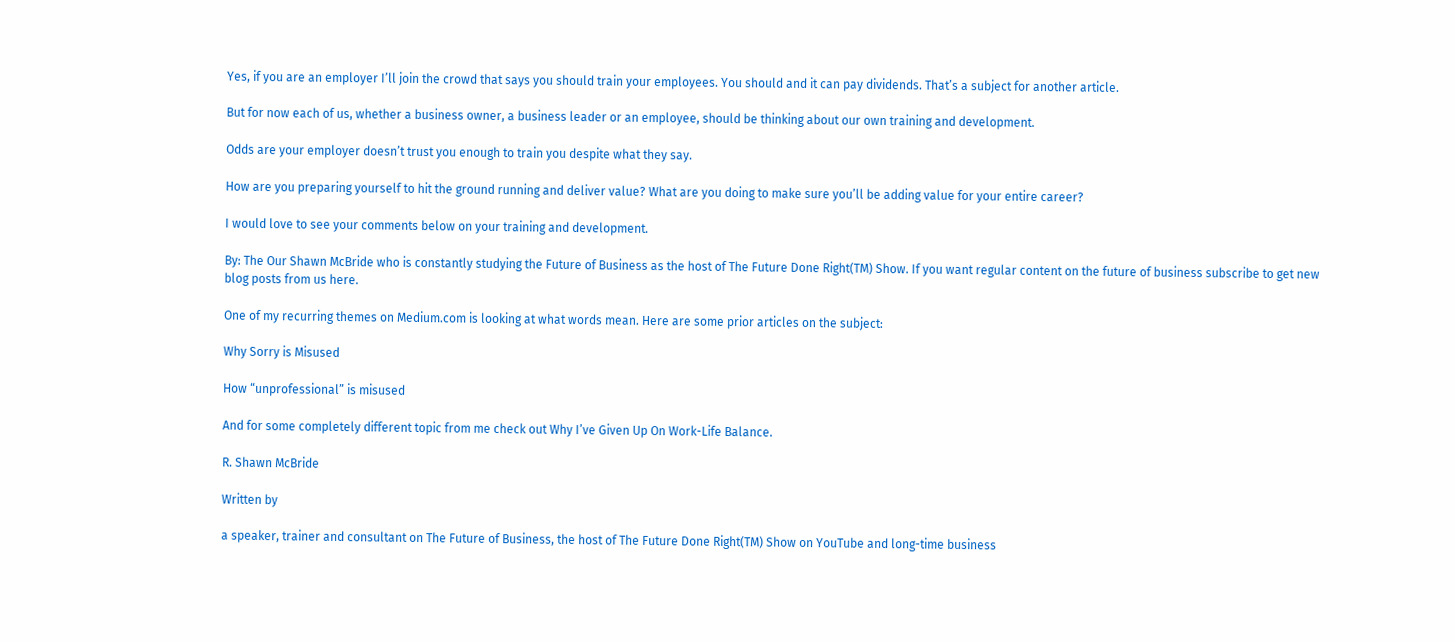Yes, if you are an employer I’ll join the crowd that says you should train your employees. You should and it can pay dividends. That’s a subject for another article.

But for now each of us, whether a business owner, a business leader or an employee, should be thinking about our own training and development.

Odds are your employer doesn’t trust you enough to train you despite what they say.

How are you preparing yourself to hit the ground running and deliver value? What are you doing to make sure you’ll be adding value for your entire career?

I would love to see your comments below on your training and development.

By: The Our Shawn McBride who is constantly studying the Future of Business as the host of The Future Done Right(TM) Show. If you want regular content on the future of business subscribe to get new blog posts from us here.

One of my recurring themes on Medium.com is looking at what words mean. Here are some prior articles on the subject:

Why Sorry is Misused

How “unprofessional” is misused

And for some completely different topic from me check out Why I’ve Given Up On Work-Life Balance.

R. Shawn McBride

Written by

a speaker, trainer and consultant on The Future of Business, the host of The Future Done Right(TM) Show on YouTube and long-time business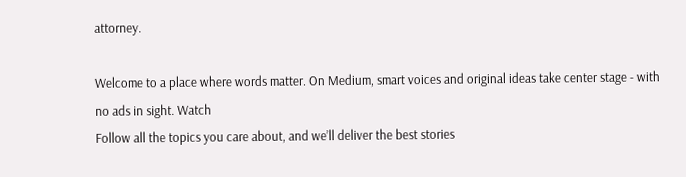attorney.

Welcome to a place where words matter. On Medium, smart voices and original ideas take center stage - with no ads in sight. Watch
Follow all the topics you care about, and we’ll deliver the best stories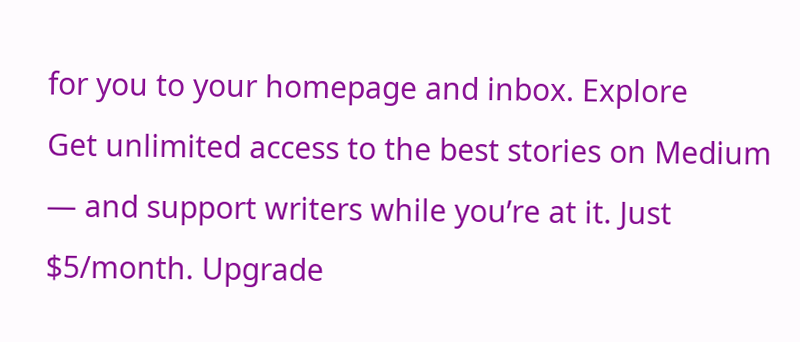for you to your homepage and inbox. Explore
Get unlimited access to the best stories on Medium — and support writers while you’re at it. Just $5/month. Upgrade